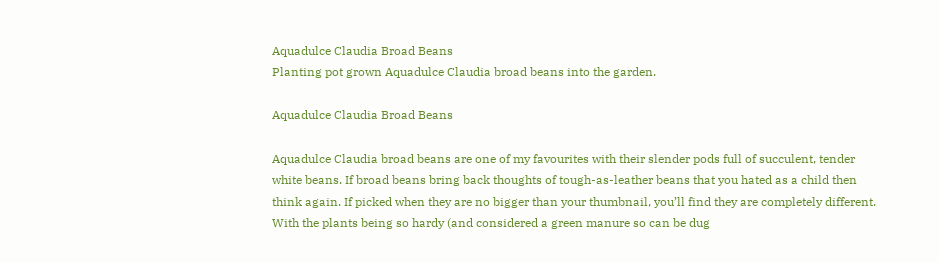Aquadulce Claudia Broad Beans
Planting pot grown Aquadulce Claudia broad beans into the garden.

Aquadulce Claudia Broad Beans

Aquadulce Claudia broad beans are one of my favourites with their slender pods full of succulent, tender white beans. If broad beans bring back thoughts of tough-as-leather beans that you hated as a child then think again. If picked when they are no bigger than your thumbnail, you’ll find they are completely different. With the plants being so hardy (and considered a green manure so can be dug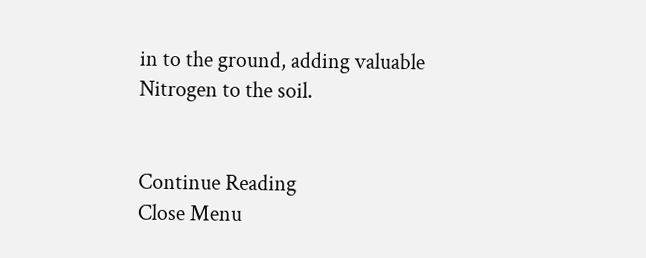in to the ground, adding valuable Nitrogen to the soil.


Continue Reading
Close Menu